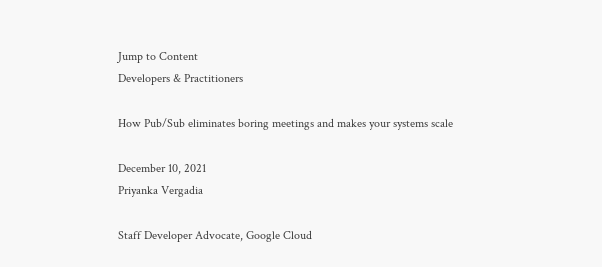Jump to Content
Developers & Practitioners

How Pub/Sub eliminates boring meetings and makes your systems scale

December 10, 2021
Priyanka Vergadia

Staff Developer Advocate, Google Cloud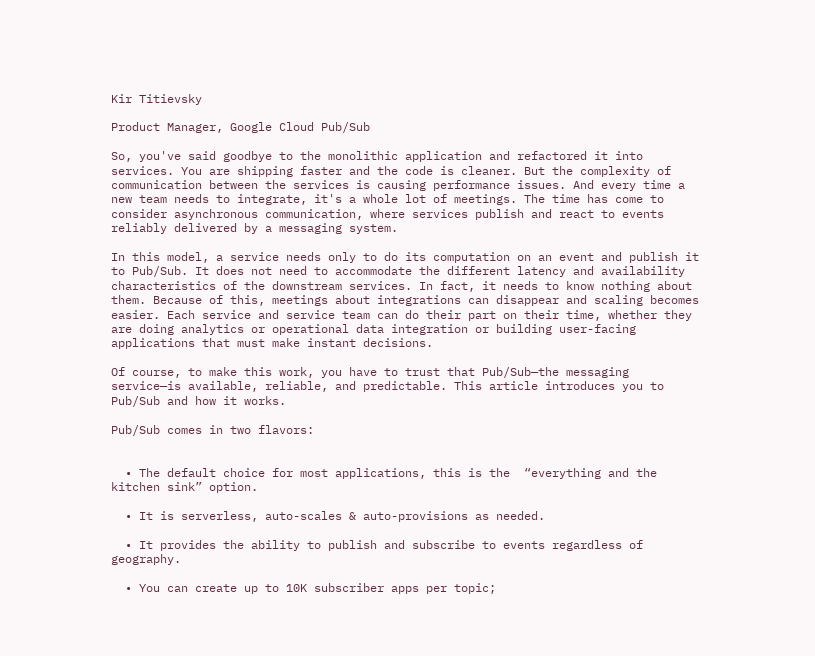Kir Titievsky

Product Manager, Google Cloud Pub/Sub

So, you've said goodbye to the monolithic application and refactored it into services. You are shipping faster and the code is cleaner. But the complexity of communication between the services is causing performance issues. And every time a new team needs to integrate, it's a whole lot of meetings. The time has come to consider asynchronous communication, where services publish and react to events reliably delivered by a messaging system.

In this model, a service needs only to do its computation on an event and publish it to Pub/Sub. It does not need to accommodate the different latency and availability characteristics of the downstream services. In fact, it needs to know nothing about them. Because of this, meetings about integrations can disappear and scaling becomes easier. Each service and service team can do their part on their time, whether they are doing analytics or operational data integration or building user-facing applications that must make instant decisions.

Of course, to make this work, you have to trust that Pub/Sub—the messaging service—is available, reliable, and predictable. This article introduces you to Pub/Sub and how it works.

Pub/Sub comes in two flavors:


  • The default choice for most applications, this is the  “everything and the kitchen sink” option.

  • It is serverless, auto-scales & auto-provisions as needed.

  • It provides the ability to publish and subscribe to events regardless of geography.

  • You can create up to 10K subscriber apps per topic;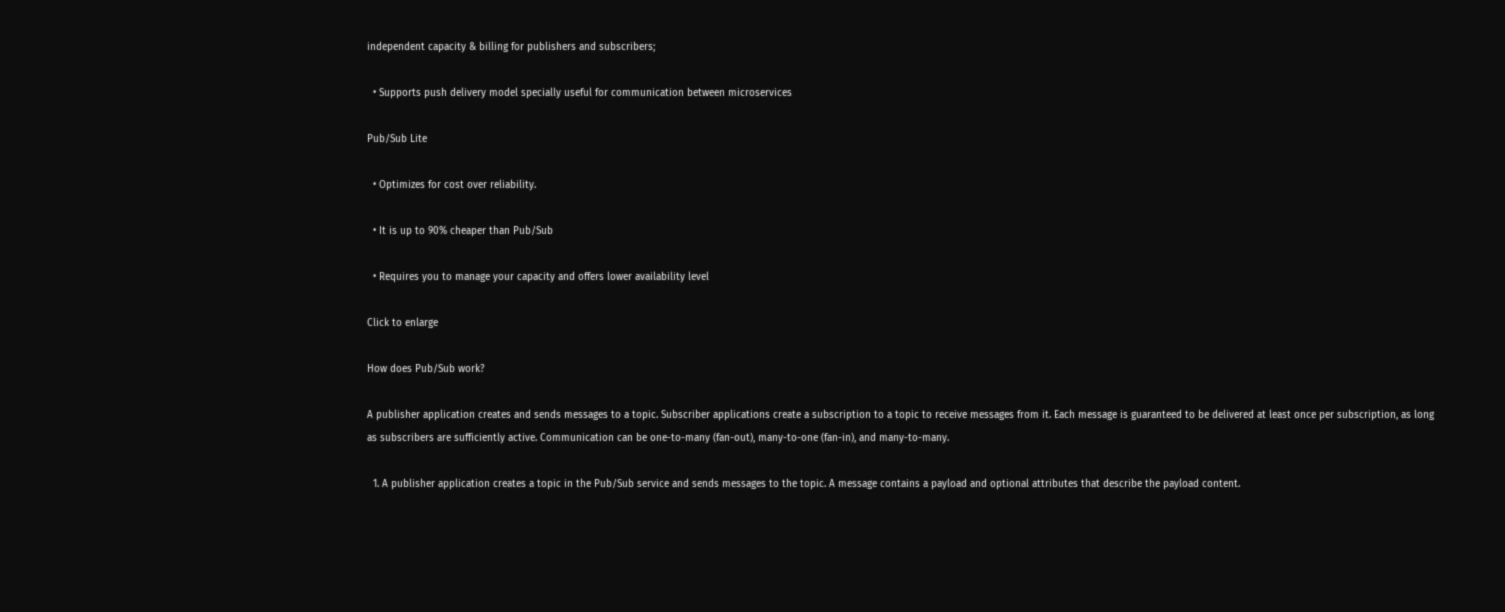independent capacity & billing for publishers and subscribers;

  • Supports push delivery model specially useful for communication between microservices

Pub/Sub Lite

  • Optimizes for cost over reliability.

  • It is up to 90% cheaper than Pub/Sub

  • Requires you to manage your capacity and offers lower availability level

Click to enlarge

How does Pub/Sub work?

A publisher application creates and sends messages to a topic. Subscriber applications create a subscription to a topic to receive messages from it. Each message is guaranteed to be delivered at least once per subscription, as long as subscribers are sufficiently active. Communication can be one-to-many (fan-out), many-to-one (fan-in), and many-to-many.

  1. A publisher application creates a topic in the Pub/Sub service and sends messages to the topic. A message contains a payload and optional attributes that describe the payload content.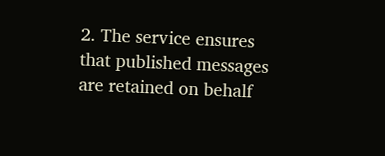2. The service ensures that published messages are retained on behalf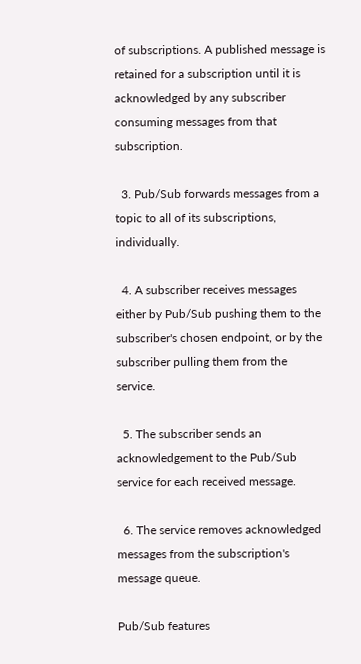of subscriptions. A published message is retained for a subscription until it is acknowledged by any subscriber consuming messages from that subscription.

  3. Pub/Sub forwards messages from a topic to all of its subscriptions, individually.

  4. A subscriber receives messages either by Pub/Sub pushing them to the subscriber's chosen endpoint, or by the subscriber pulling them from the service.

  5. The subscriber sends an acknowledgement to the Pub/Sub service for each received message.

  6. The service removes acknowledged messages from the subscription's message queue.

Pub/Sub features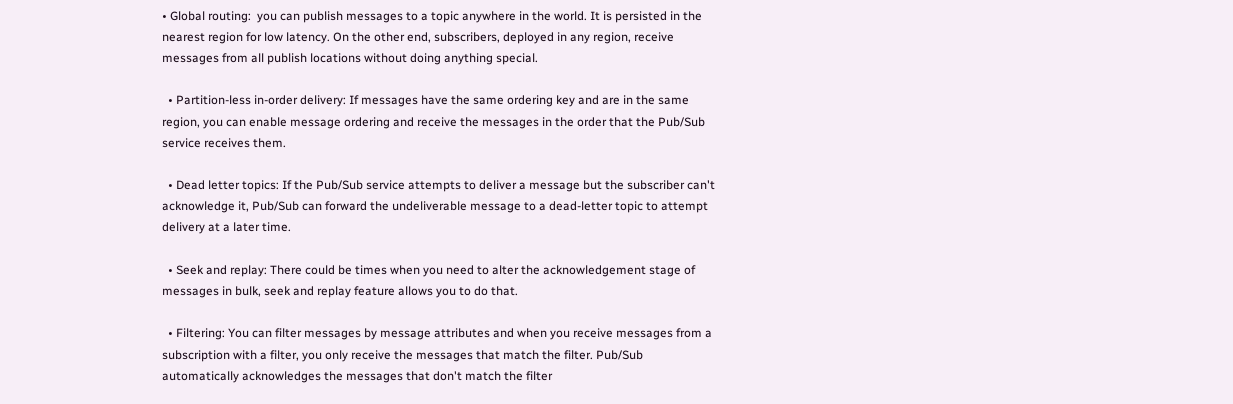• Global routing:  you can publish messages to a topic anywhere in the world. It is persisted in the nearest region for low latency. On the other end, subscribers, deployed in any region, receive messages from all publish locations without doing anything special.

  • Partition-less in-order delivery: If messages have the same ordering key and are in the same region, you can enable message ordering and receive the messages in the order that the Pub/Sub service receives them.

  • Dead letter topics: If the Pub/Sub service attempts to deliver a message but the subscriber can't acknowledge it, Pub/Sub can forward the undeliverable message to a dead-letter topic to attempt delivery at a later time.

  • Seek and replay: There could be times when you need to alter the acknowledgement stage of messages in bulk, seek and replay feature allows you to do that.

  • Filtering: You can filter messages by message attributes and when you receive messages from a subscription with a filter, you only receive the messages that match the filter. Pub/Sub automatically acknowledges the messages that don't match the filter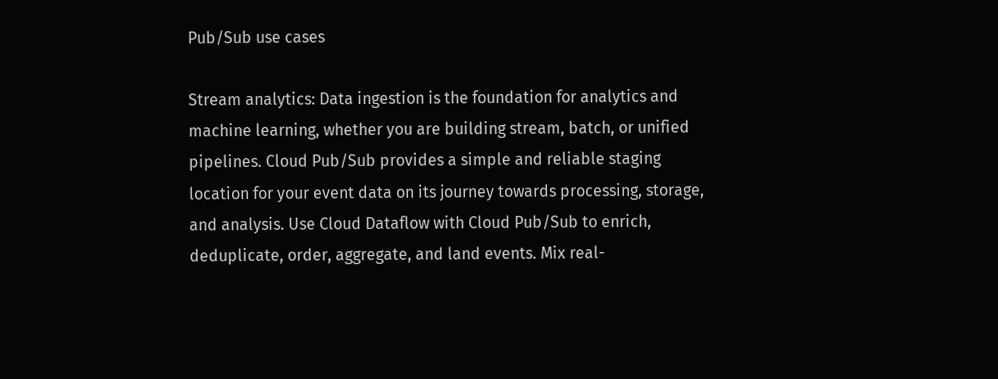Pub/Sub use cases

Stream analytics: Data ingestion is the foundation for analytics and machine learning, whether you are building stream, batch, or unified pipelines. Cloud Pub/Sub provides a simple and reliable staging location for your event data on its journey towards processing, storage, and analysis. Use Cloud Dataflow with Cloud Pub/Sub to enrich, deduplicate, order, aggregate, and land events. Mix real-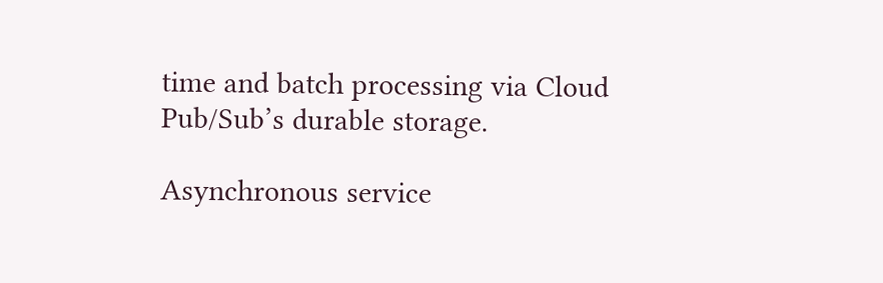time and batch processing via Cloud Pub/Sub’s durable storage.

Asynchronous service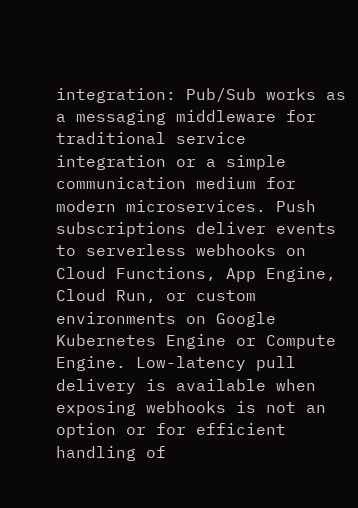integration: Pub/Sub works as a messaging middleware for traditional service integration or a simple communication medium for modern microservices. Push subscriptions deliver events to serverless webhooks on Cloud Functions, App Engine, Cloud Run, or custom environments on Google Kubernetes Engine or Compute Engine. Low-latency pull delivery is available when exposing webhooks is not an option or for efficient handling of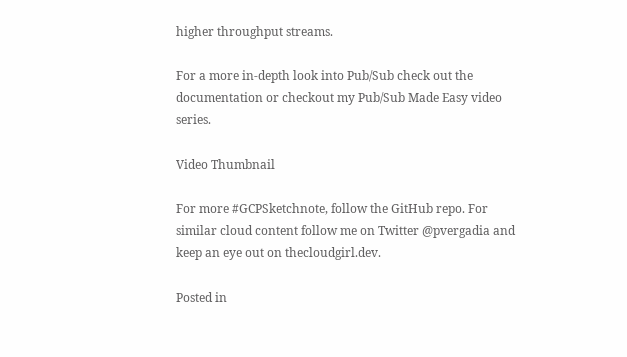higher throughput streams.

For a more in-depth look into Pub/Sub check out the documentation or checkout my Pub/Sub Made Easy video series.

Video Thumbnail

For more #GCPSketchnote, follow the GitHub repo. For similar cloud content follow me on Twitter @pvergadia and keep an eye out on thecloudgirl.dev.

Posted in